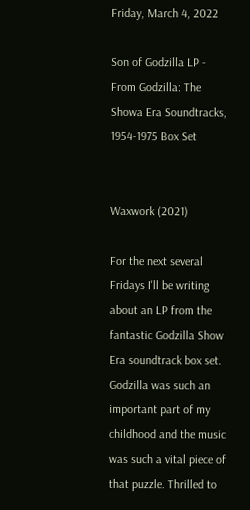Friday, March 4, 2022

Son of Godzilla LP - From Godzilla: The Showa Era Soundtracks, 1954-1975 Box Set


Waxwork (2021)

For the next several Fridays I'll be writing about an LP from the fantastic Godzilla Show Era soundtrack box set. Godzilla was such an important part of my childhood and the music was such a vital piece of that puzzle. Thrilled to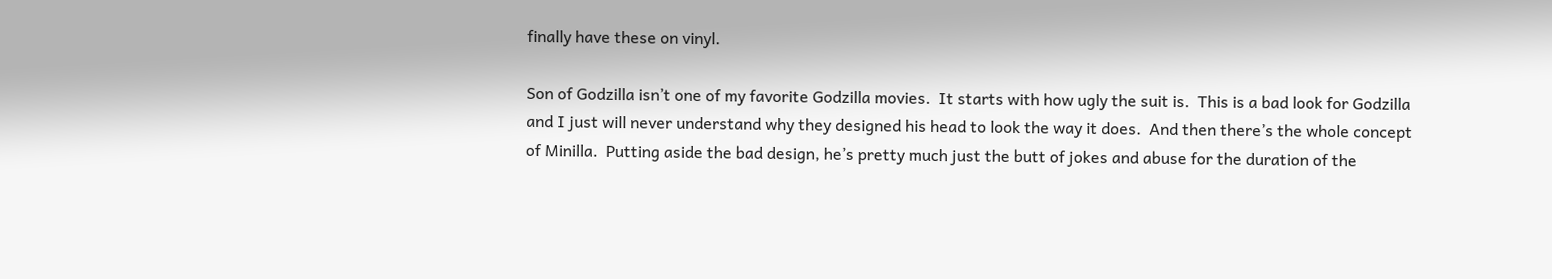finally have these on vinyl.

Son of Godzilla isn’t one of my favorite Godzilla movies.  It starts with how ugly the suit is.  This is a bad look for Godzilla and I just will never understand why they designed his head to look the way it does.  And then there’s the whole concept of Minilla.  Putting aside the bad design, he’s pretty much just the butt of jokes and abuse for the duration of the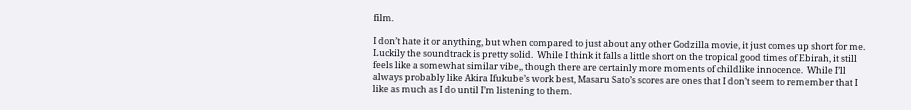film.

I don’t hate it or anything, but when compared to just about any other Godzilla movie, it just comes up short for me.  Luckily the soundtrack is pretty solid.  While I think it falls a little short on the tropical good times of Ebirah, it still feels like a somewhat similar vibe,, though there are certainly more moments of childlike innocence.  While I’ll always probably like Akira Ifukube’s work best, Masaru Sato’s scores are ones that I don’t seem to remember that I like as much as I do until I’m listening to them.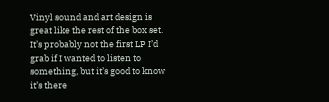Vinyl sound and art design is great like the rest of the box set.  It’s probably not the first LP I’d grab if I wanted to listen to something, but it’s good to know it’s there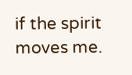if the spirit moves me.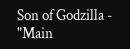Son of Godzilla - "Main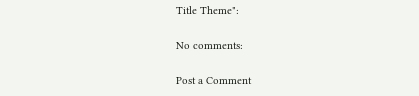Title Theme":

No comments:

Post a Comment